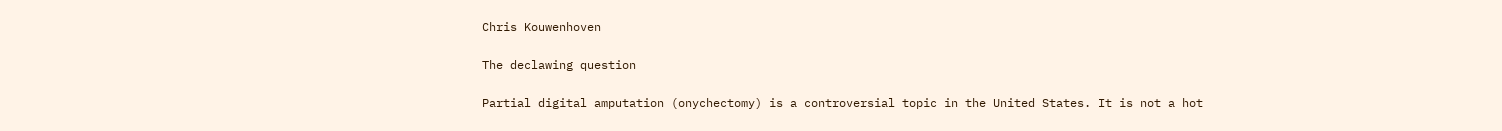Chris Kouwenhoven

The declawing question

Partial digital amputation (onychectomy) is a controversial topic in the United States. It is not a hot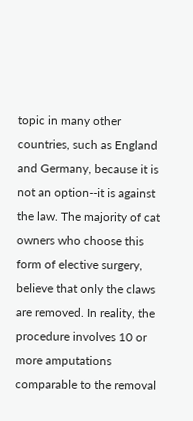topic in many other countries, such as England and Germany, because it is not an option--it is against the law. The majority of cat owners who choose this form of elective surgery, believe that only the claws are removed. In reality, the procedure involves 10 or more amputations comparable to the removal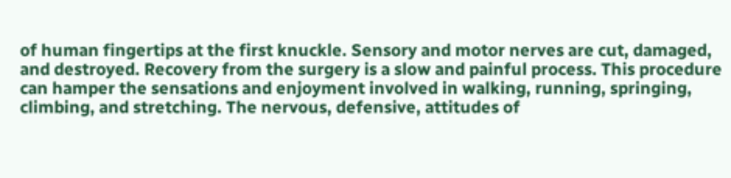of human fingertips at the first knuckle. Sensory and motor nerves are cut, damaged, and destroyed. Recovery from the surgery is a slow and painful process. This procedure can hamper the sensations and enjoyment involved in walking, running, springing, climbing, and stretching. The nervous, defensive, attitudes of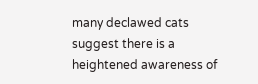many declawed cats suggest there is a heightened awareness of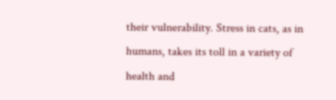their vulnerability. Stress in cats, as in humans, takes its toll in a variety of health and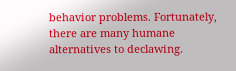behavior problems. Fortunately, there are many humane alternatives to declawing.